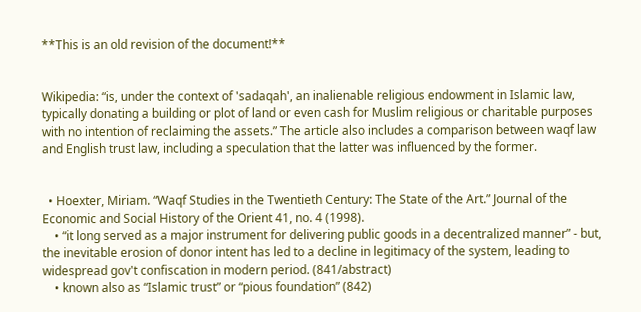**This is an old revision of the document!**


Wikipedia: “is, under the context of 'sadaqah', an inalienable religious endowment in Islamic law, typically donating a building or plot of land or even cash for Muslim religious or charitable purposes with no intention of reclaiming the assets.” The article also includes a comparison between waqf law and English trust law, including a speculation that the latter was influenced by the former.


  • Hoexter, Miriam. “Waqf Studies in the Twentieth Century: The State of the Art.” Journal of the Economic and Social History of the Orient 41, no. 4 (1998).
    • “it long served as a major instrument for delivering public goods in a decentralized manner” - but, the inevitable erosion of donor intent has led to a decline in legitimacy of the system, leading to widespread gov't confiscation in modern period. (841/abstract)
    • known also as “Islamic trust” or “pious foundation” (842)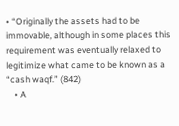• “Originally the assets had to be immovable, although in some places this requirement was eventually relaxed to legitimize what came to be known as a “cash waqf.” (842)
    • A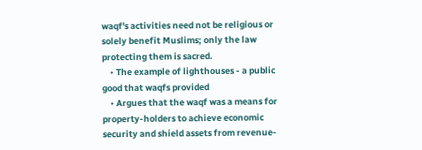waqf's activities need not be religious or solely benefit Muslims; only the law protecting them is sacred.
    • The example of lighthouses - a public good that waqfs provided
    • Argues that the waqf was a means for property-holders to achieve economic security and shield assets from revenue-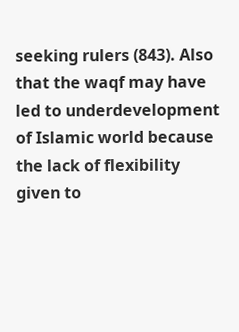seeking rulers (843). Also that the waqf may have led to underdevelopment of Islamic world because the lack of flexibility given to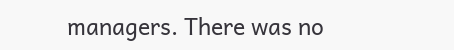managers. There was no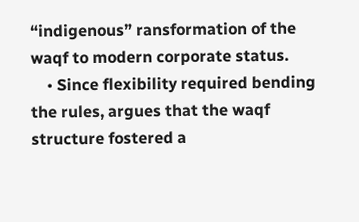“indigenous” ransformation of the waqf to modern corporate status.
    • Since flexibility required bending the rules, argues that the waqf structure fostered a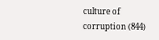culture of corruption (844)